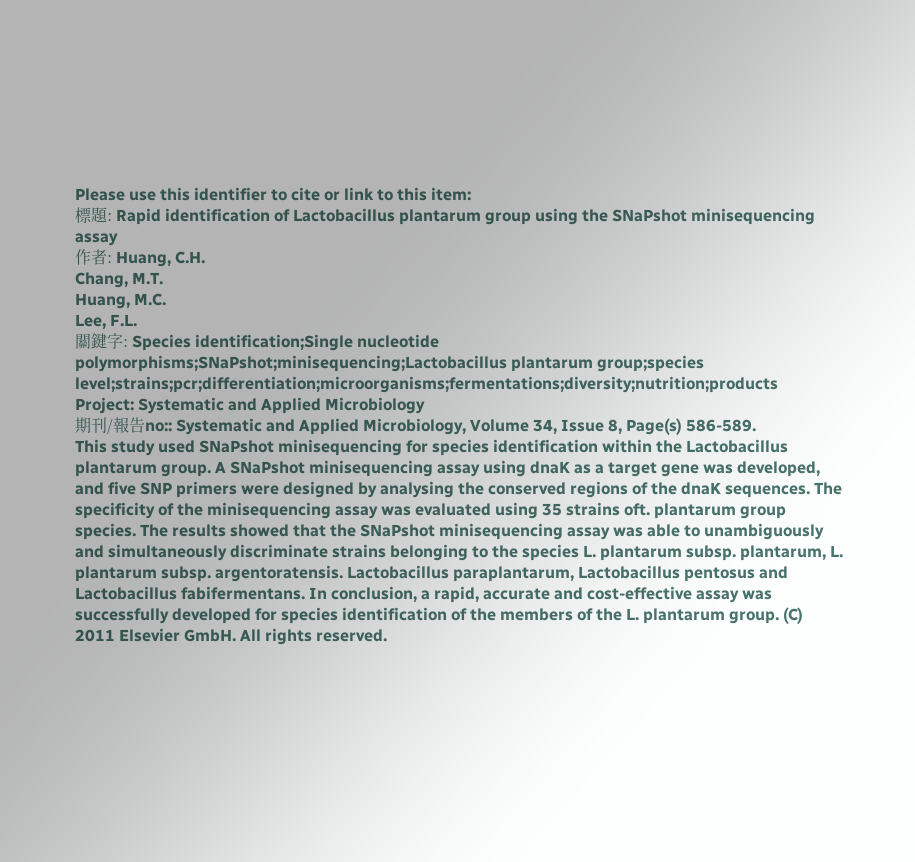Please use this identifier to cite or link to this item:
標題: Rapid identification of Lactobacillus plantarum group using the SNaPshot minisequencing assay
作者: Huang, C.H.
Chang, M.T.
Huang, M.C.
Lee, F.L.
關鍵字: Species identification;Single nucleotide polymorphisms;SNaPshot;minisequencing;Lactobacillus plantarum group;species level;strains;pcr;differentiation;microorganisms;fermentations;diversity;nutrition;products
Project: Systematic and Applied Microbiology
期刊/報告no:: Systematic and Applied Microbiology, Volume 34, Issue 8, Page(s) 586-589.
This study used SNaPshot minisequencing for species identification within the Lactobacillus plantarum group. A SNaPshot minisequencing assay using dnaK as a target gene was developed, and five SNP primers were designed by analysing the conserved regions of the dnaK sequences. The specificity of the minisequencing assay was evaluated using 35 strains oft. plantarum group species. The results showed that the SNaPshot minisequencing assay was able to unambiguously and simultaneously discriminate strains belonging to the species L. plantarum subsp. plantarum, L. plantarum subsp. argentoratensis. Lactobacillus paraplantarum, Lactobacillus pentosus and Lactobacillus fabifermentans. In conclusion, a rapid, accurate and cost-effective assay was successfully developed for species identification of the members of the L. plantarum group. (C) 2011 Elsevier GmbH. All rights reserved.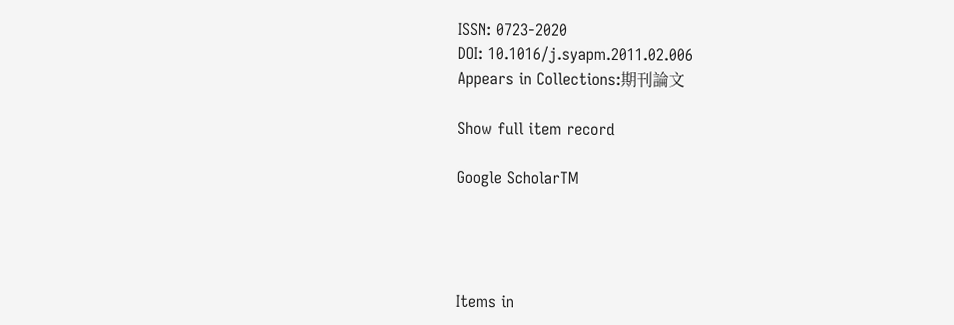ISSN: 0723-2020
DOI: 10.1016/j.syapm.2011.02.006
Appears in Collections:期刊論文

Show full item record

Google ScholarTM




Items in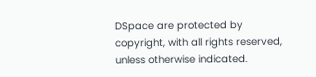DSpace are protected by copyright, with all rights reserved, unless otherwise indicated.